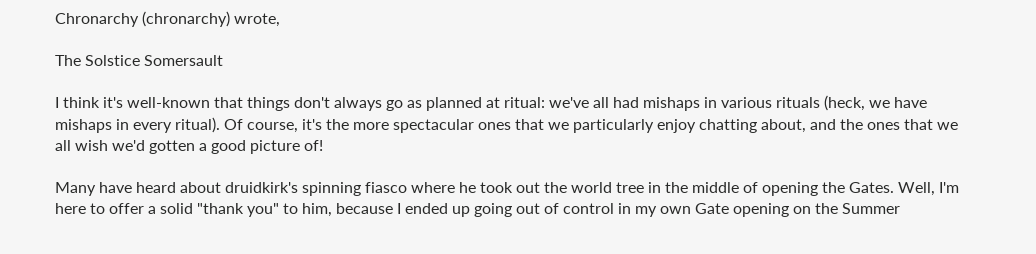Chronarchy (chronarchy) wrote,

The Solstice Somersault

I think it's well-known that things don't always go as planned at ritual: we've all had mishaps in various rituals (heck, we have mishaps in every ritual). Of course, it's the more spectacular ones that we particularly enjoy chatting about, and the ones that we all wish we'd gotten a good picture of!

Many have heard about druidkirk's spinning fiasco where he took out the world tree in the middle of opening the Gates. Well, I'm here to offer a solid "thank you" to him, because I ended up going out of control in my own Gate opening on the Summer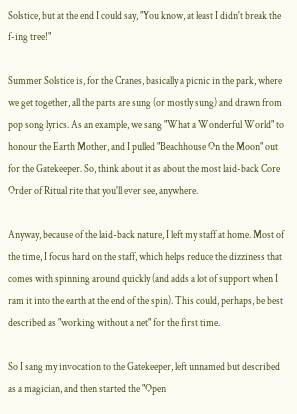Solstice, but at the end I could say, "You know, at least I didn't break the f-ing tree!"

Summer Solstice is, for the Cranes, basically a picnic in the park, where we get together, all the parts are sung (or mostly sung) and drawn from pop song lyrics. As an example, we sang "What a Wonderful World" to honour the Earth Mother, and I pulled "Beachhouse On the Moon" out for the Gatekeeper. So, think about it as about the most laid-back Core Order of Ritual rite that you'll ever see, anywhere.

Anyway, because of the laid-back nature, I left my staff at home. Most of the time, I focus hard on the staff, which helps reduce the dizziness that comes with spinning around quickly (and adds a lot of support when I ram it into the earth at the end of the spin). This could, perhaps, be best described as "working without a net" for the first time.

So I sang my invocation to the Gatekeeper, left unnamed but described as a magician, and then started the "Open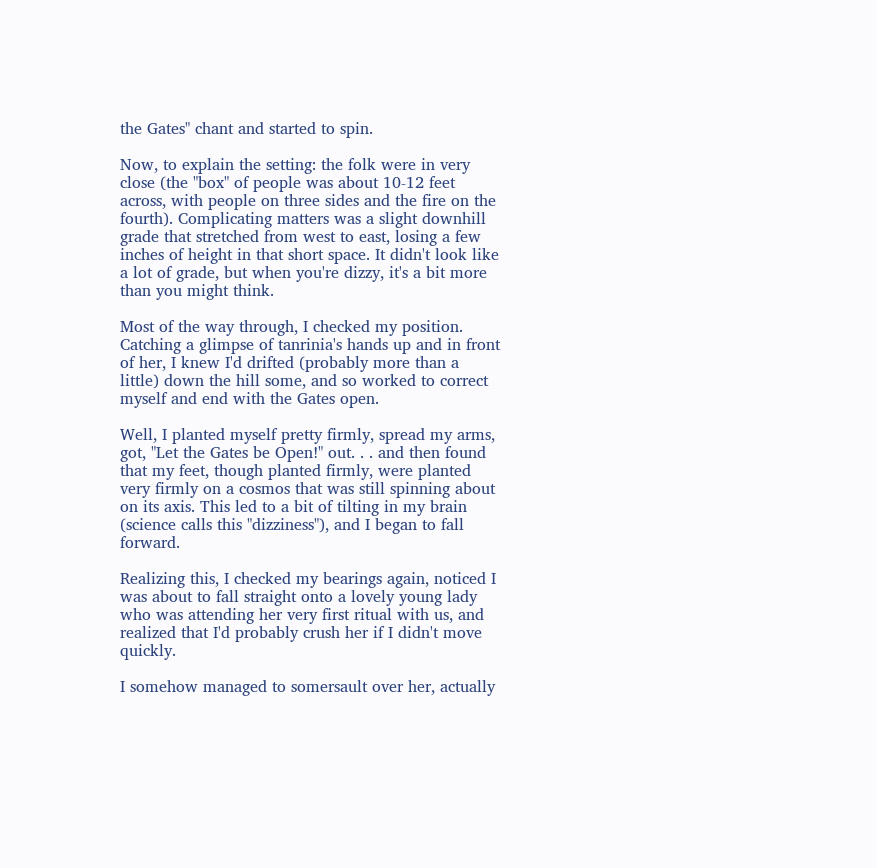the Gates" chant and started to spin.

Now, to explain the setting: the folk were in very close (the "box" of people was about 10-12 feet across, with people on three sides and the fire on the fourth). Complicating matters was a slight downhill grade that stretched from west to east, losing a few inches of height in that short space. It didn't look like a lot of grade, but when you're dizzy, it's a bit more than you might think.

Most of the way through, I checked my position. Catching a glimpse of tanrinia's hands up and in front of her, I knew I'd drifted (probably more than a little) down the hill some, and so worked to correct myself and end with the Gates open.

Well, I planted myself pretty firmly, spread my arms, got, "Let the Gates be Open!" out. . . and then found that my feet, though planted firmly, were planted very firmly on a cosmos that was still spinning about on its axis. This led to a bit of tilting in my brain (science calls this "dizziness"), and I began to fall forward.

Realizing this, I checked my bearings again, noticed I was about to fall straight onto a lovely young lady who was attending her very first ritual with us, and realized that I'd probably crush her if I didn't move quickly.

I somehow managed to somersault over her, actually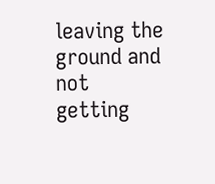leaving the ground and not getting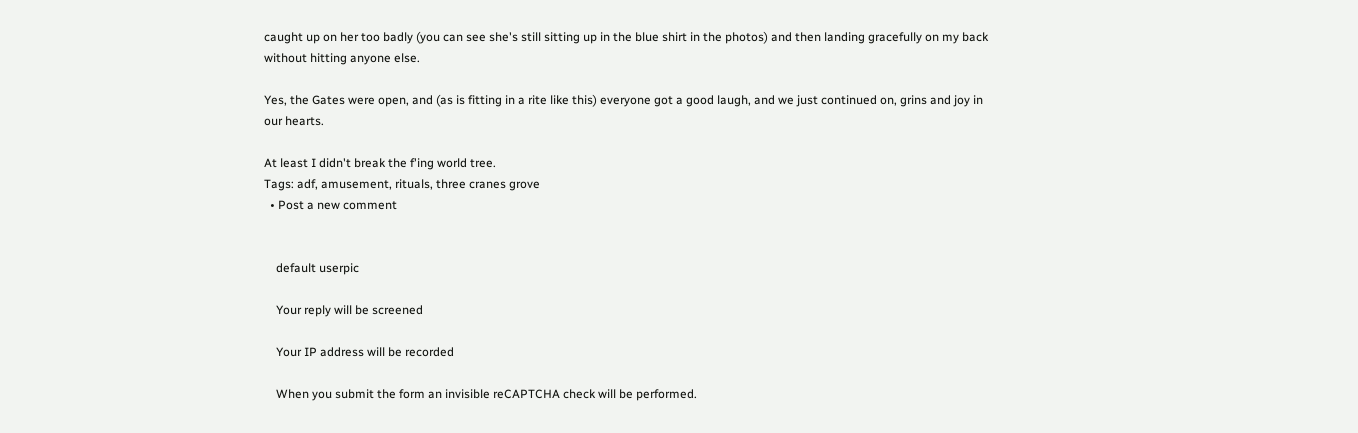caught up on her too badly (you can see she's still sitting up in the blue shirt in the photos) and then landing gracefully on my back without hitting anyone else.

Yes, the Gates were open, and (as is fitting in a rite like this) everyone got a good laugh, and we just continued on, grins and joy in our hearts.

At least I didn't break the f'ing world tree.
Tags: adf, amusement, rituals, three cranes grove
  • Post a new comment


    default userpic

    Your reply will be screened

    Your IP address will be recorded

    When you submit the form an invisible reCAPTCHA check will be performed.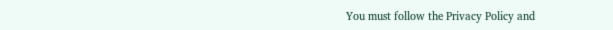You must follow the Privacy Policy and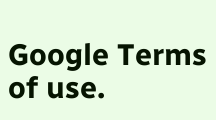Google Terms of use.